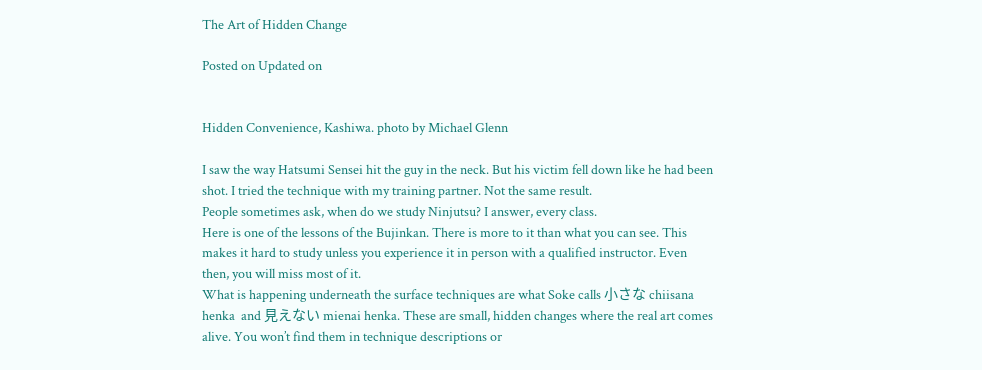The Art of Hidden Change

Posted on Updated on


Hidden Convenience, Kashiwa. photo by Michael Glenn

I saw the way Hatsumi Sensei hit the guy in the neck. But his victim fell down like he had been shot. I tried the technique with my training partner. Not the same result.
People sometimes ask, when do we study Ninjutsu? I answer, every class.
Here is one of the lessons of the Bujinkan. There is more to it than what you can see. This makes it hard to study unless you experience it in person with a qualified instructor. Even then, you will miss most of it.
What is happening underneath the surface techniques are what Soke calls 小さな chiisana henka  and 見えない mienai henka. These are small, hidden changes where the real art comes alive. You won’t find them in technique descriptions or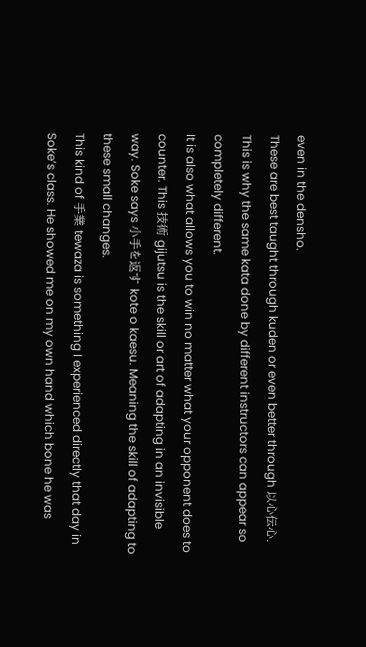even in the densho.
These are best taught through kuden or even better through 以心伝心.
This is why the same kata done by different instructors can appear so completely different.
It is also what allows you to win no matter what your opponent does to counter. This 技術 gijutsu is the skill or art of adapting in an invisible way. Soke says 小手を返す kote o kaesu. Meaning the skill of adapting to these small changes.
This kind of 手業 tewaza is something I experienced directly that day in Soke’s class. He showed me on my own hand which bone he was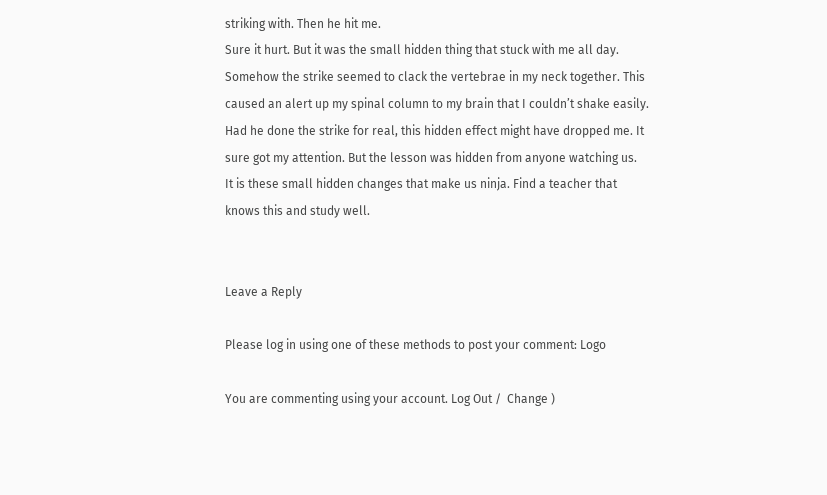striking with. Then he hit me.
Sure it hurt. But it was the small hidden thing that stuck with me all day. Somehow the strike seemed to clack the vertebrae in my neck together. This caused an alert up my spinal column to my brain that I couldn’t shake easily.
Had he done the strike for real, this hidden effect might have dropped me. It sure got my attention. But the lesson was hidden from anyone watching us.
It is these small hidden changes that make us ninja. Find a teacher that knows this and study well.


Leave a Reply

Please log in using one of these methods to post your comment: Logo

You are commenting using your account. Log Out /  Change )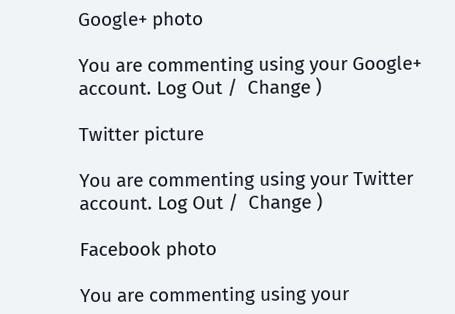Google+ photo

You are commenting using your Google+ account. Log Out /  Change )

Twitter picture

You are commenting using your Twitter account. Log Out /  Change )

Facebook photo

You are commenting using your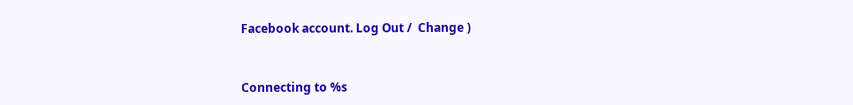Facebook account. Log Out /  Change )


Connecting to %s